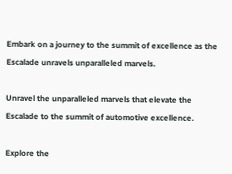Embark on a journey to the summit of excellence as the Escalade unravels unparalleled marvels.

Unravel the unparalleled marvels that elevate the Escalade to the summit of automotive excellence.

Explore the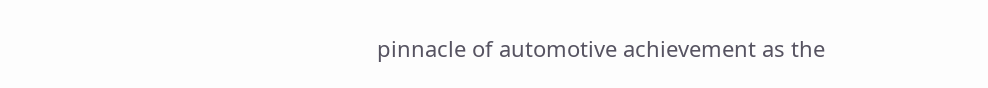pinnacle of automotive achievement as the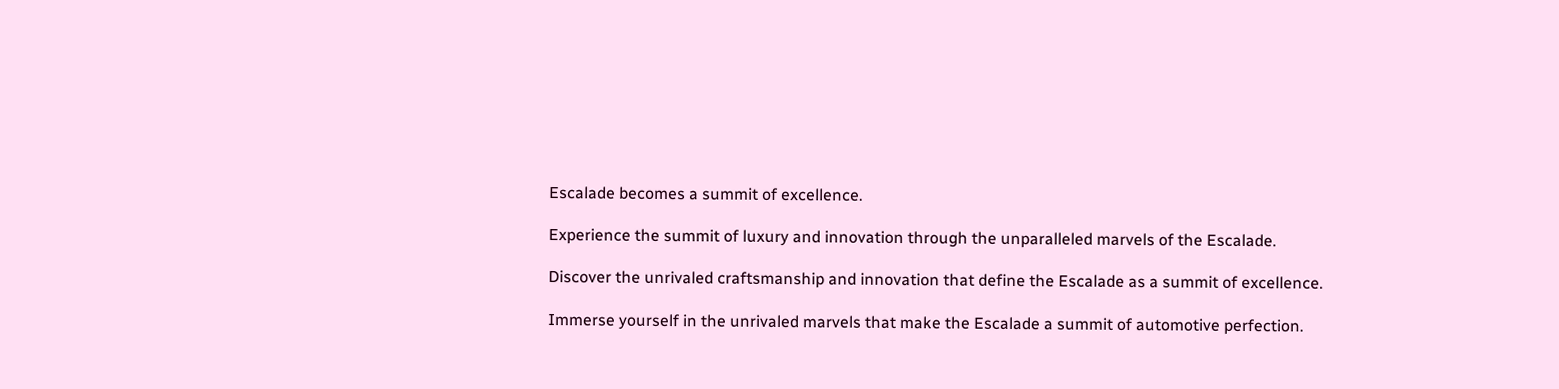Escalade becomes a summit of excellence.

Experience the summit of luxury and innovation through the unparalleled marvels of the Escalade.

Discover the unrivaled craftsmanship and innovation that define the Escalade as a summit of excellence.

Immerse yourself in the unrivaled marvels that make the Escalade a summit of automotive perfection.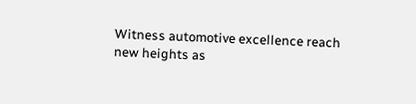Witness automotive excellence reach new heights as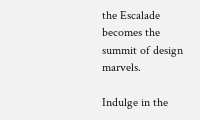the Escalade becomes the summit of design marvels.

Indulge in the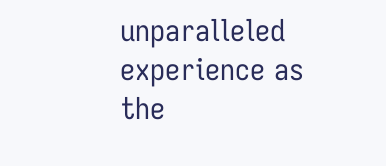unparalleled experience as the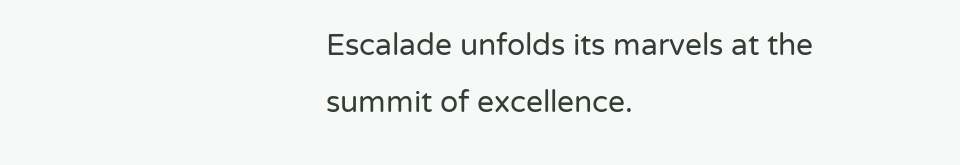Escalade unfolds its marvels at the summit of excellence.